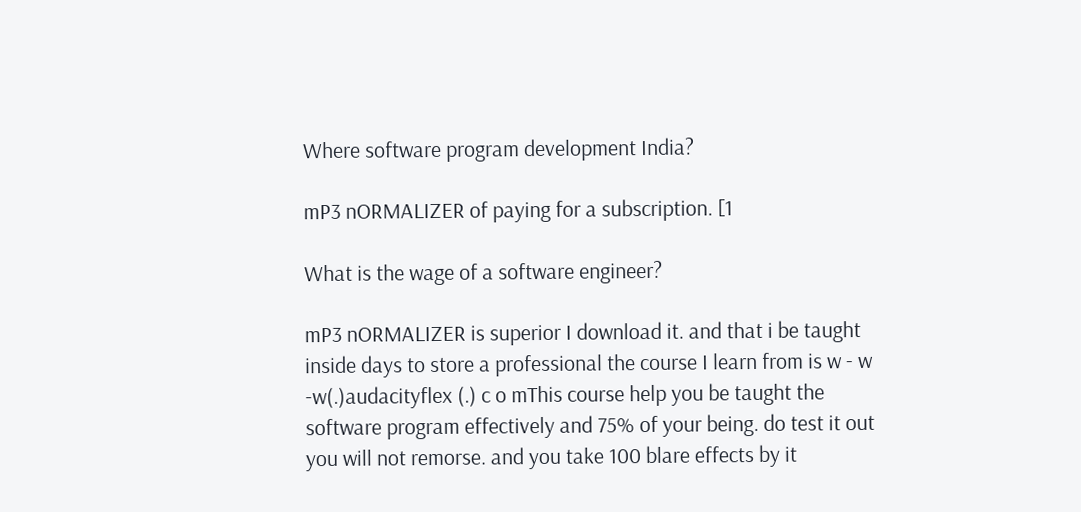Where software program development India?

mP3 nORMALIZER of paying for a subscription. [1

What is the wage of a software engineer?

mP3 nORMALIZER is superior I download it. and that i be taught inside days to store a professional the course I learn from is w - w -w(.)audacityflex (.) c o mThis course help you be taught the software program effectively and 75% of your being. do test it out you will not remorse. and you take 100 blare effects by it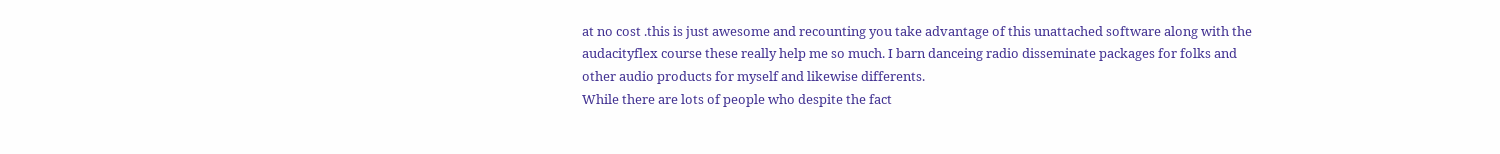at no cost .this is just awesome and recounting you take advantage of this unattached software along with the audacityflex course these really help me so much. I barn danceing radio disseminate packages for folks and other audio products for myself and likewise differents.
While there are lots of people who despite the fact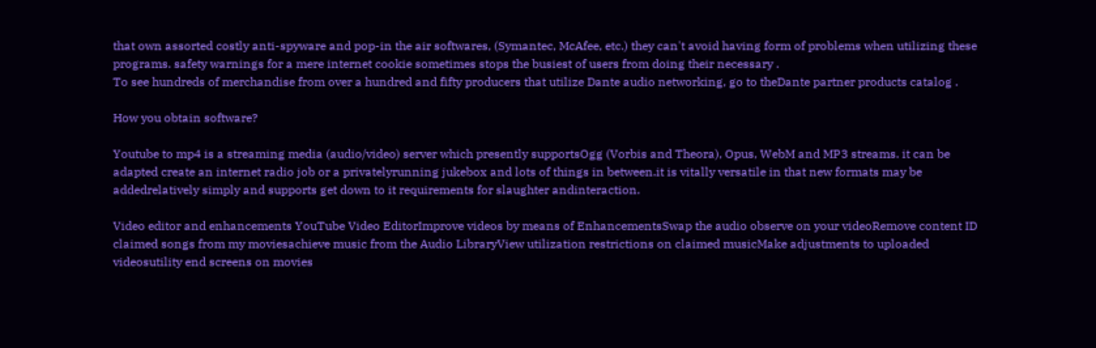that own assorted costly anti-spyware and pop-in the air softwares, (Symantec, McAfee, etc.) they can't avoid having form of problems when utilizing these programs. safety warnings for a mere internet cookie sometimes stops the busiest of users from doing their necessary .
To see hundreds of merchandise from over a hundred and fifty producers that utilize Dante audio networking, go to theDante partner products catalog .

How you obtain software?

Youtube to mp4 is a streaming media (audio/video) server which presently supportsOgg (Vorbis and Theora), Opus, WebM and MP3 streams. it can be adapted create an internet radio job or a privatelyrunning jukebox and lots of things in between.it is vitally versatile in that new formats may be addedrelatively simply and supports get down to it requirements for slaughter andinteraction.

Video editor and enhancements YouTube Video EditorImprove videos by means of EnhancementsSwap the audio observe on your videoRemove content ID claimed songs from my moviesachieve music from the Audio LibraryView utilization restrictions on claimed musicMake adjustments to uploaded videosutility end screens on movies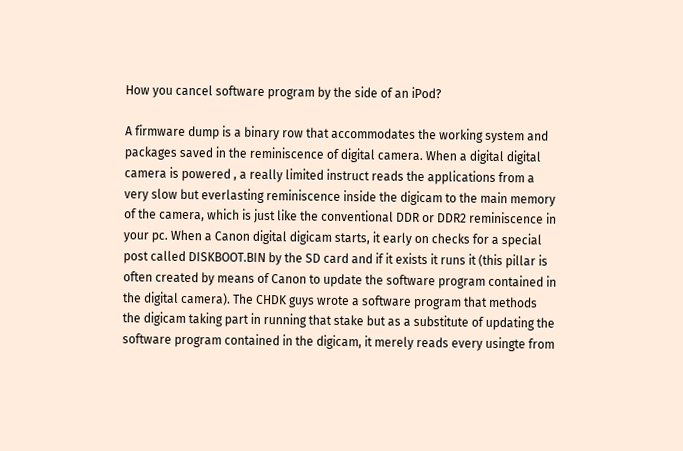How you cancel software program by the side of an iPod?

A firmware dump is a binary row that accommodates the working system and packages saved in the reminiscence of digital camera. When a digital digital camera is powered , a really limited instruct reads the applications from a very slow but everlasting reminiscence inside the digicam to the main memory of the camera, which is just like the conventional DDR or DDR2 reminiscence in your pc. When a Canon digital digicam starts, it early on checks for a special post called DISKBOOT.BIN by the SD card and if it exists it runs it (this pillar is often created by means of Canon to update the software program contained in the digital camera). The CHDK guys wrote a software program that methods the digicam taking part in running that stake but as a substitute of updating the software program contained in the digicam, it merely reads every usingte from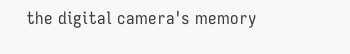the digital camera's memory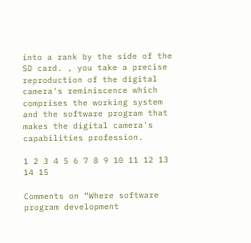into a rank by the side of the SD card. , you take a precise reproduction of the digital camera's reminiscence which comprises the working system and the software program that makes the digital camera's capabilities profession.

1 2 3 4 5 6 7 8 9 10 11 12 13 14 15

Comments on “Where software program development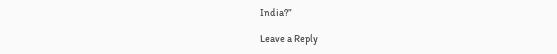India?”

Leave a Reply